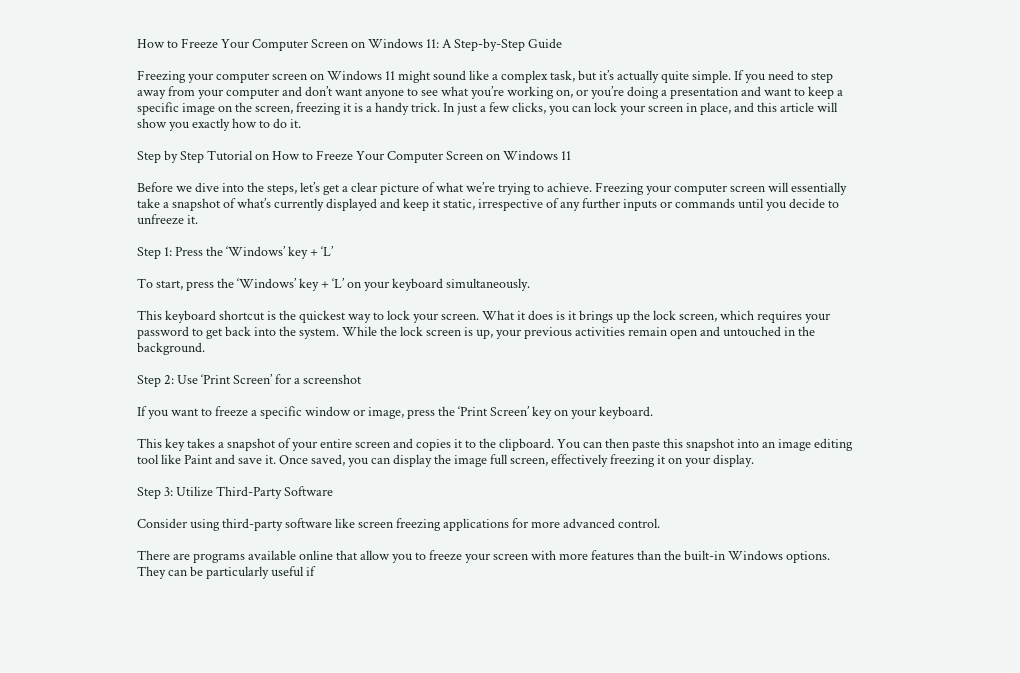How to Freeze Your Computer Screen on Windows 11: A Step-by-Step Guide

Freezing your computer screen on Windows 11 might sound like a complex task, but it’s actually quite simple. If you need to step away from your computer and don’t want anyone to see what you’re working on, or you’re doing a presentation and want to keep a specific image on the screen, freezing it is a handy trick. In just a few clicks, you can lock your screen in place, and this article will show you exactly how to do it.

Step by Step Tutorial on How to Freeze Your Computer Screen on Windows 11

Before we dive into the steps, let’s get a clear picture of what we’re trying to achieve. Freezing your computer screen will essentially take a snapshot of what’s currently displayed and keep it static, irrespective of any further inputs or commands until you decide to unfreeze it.

Step 1: Press the ‘Windows’ key + ‘L’

To start, press the ‘Windows’ key + ‘L’ on your keyboard simultaneously.

This keyboard shortcut is the quickest way to lock your screen. What it does is it brings up the lock screen, which requires your password to get back into the system. While the lock screen is up, your previous activities remain open and untouched in the background.

Step 2: Use ‘Print Screen’ for a screenshot

If you want to freeze a specific window or image, press the ‘Print Screen’ key on your keyboard.

This key takes a snapshot of your entire screen and copies it to the clipboard. You can then paste this snapshot into an image editing tool like Paint and save it. Once saved, you can display the image full screen, effectively freezing it on your display.

Step 3: Utilize Third-Party Software

Consider using third-party software like screen freezing applications for more advanced control.

There are programs available online that allow you to freeze your screen with more features than the built-in Windows options. They can be particularly useful if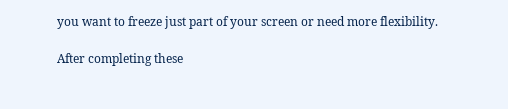you want to freeze just part of your screen or need more flexibility.

After completing these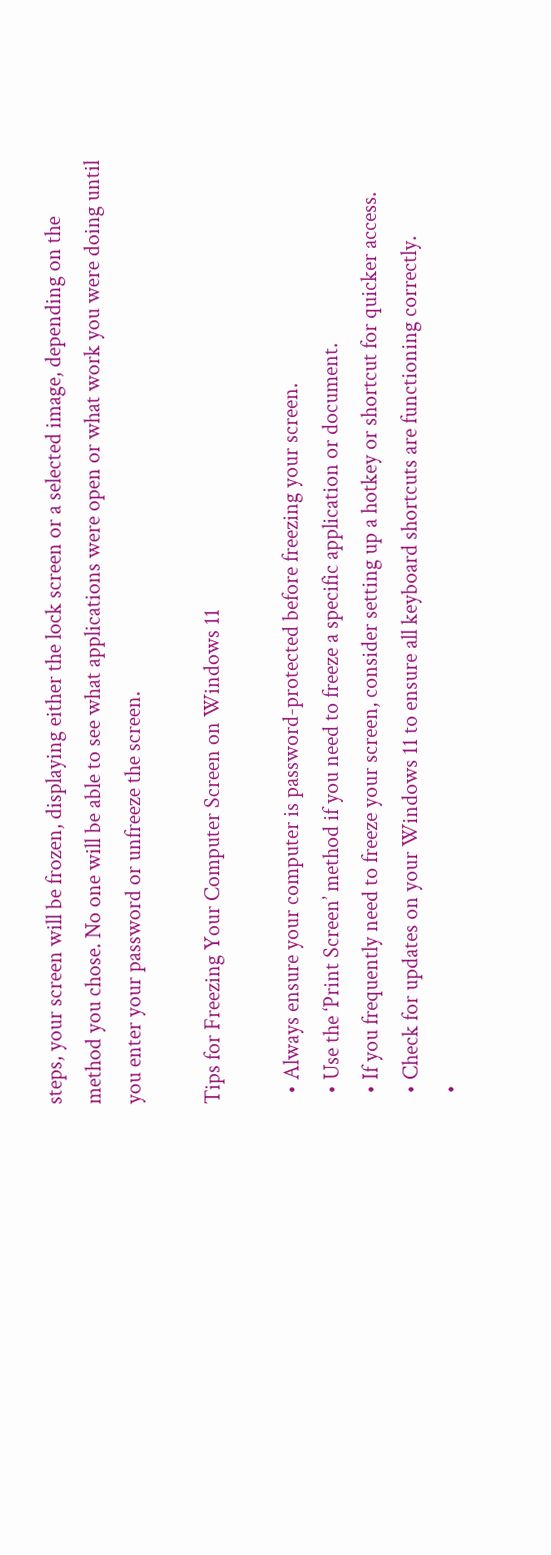steps, your screen will be frozen, displaying either the lock screen or a selected image, depending on the method you chose. No one will be able to see what applications were open or what work you were doing until you enter your password or unfreeze the screen.

Tips for Freezing Your Computer Screen on Windows 11

  • Always ensure your computer is password-protected before freezing your screen.
  • Use the ‘Print Screen’ method if you need to freeze a specific application or document.
  • If you frequently need to freeze your screen, consider setting up a hotkey or shortcut for quicker access.
  • Check for updates on your Windows 11 to ensure all keyboard shortcuts are functioning correctly.
  •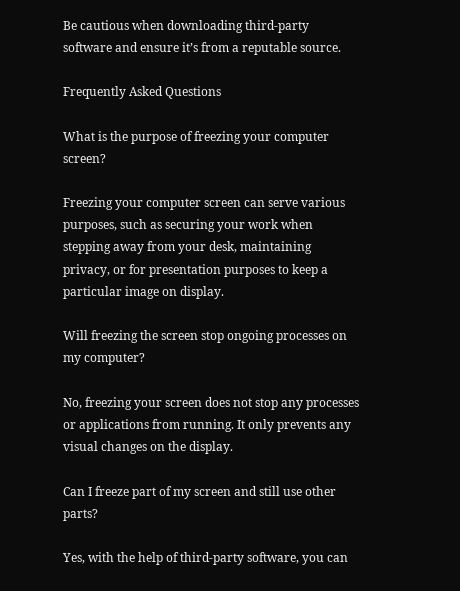Be cautious when downloading third-party software and ensure it’s from a reputable source.

Frequently Asked Questions

What is the purpose of freezing your computer screen?

Freezing your computer screen can serve various purposes, such as securing your work when stepping away from your desk, maintaining privacy, or for presentation purposes to keep a particular image on display.

Will freezing the screen stop ongoing processes on my computer?

No, freezing your screen does not stop any processes or applications from running. It only prevents any visual changes on the display.

Can I freeze part of my screen and still use other parts?

Yes, with the help of third-party software, you can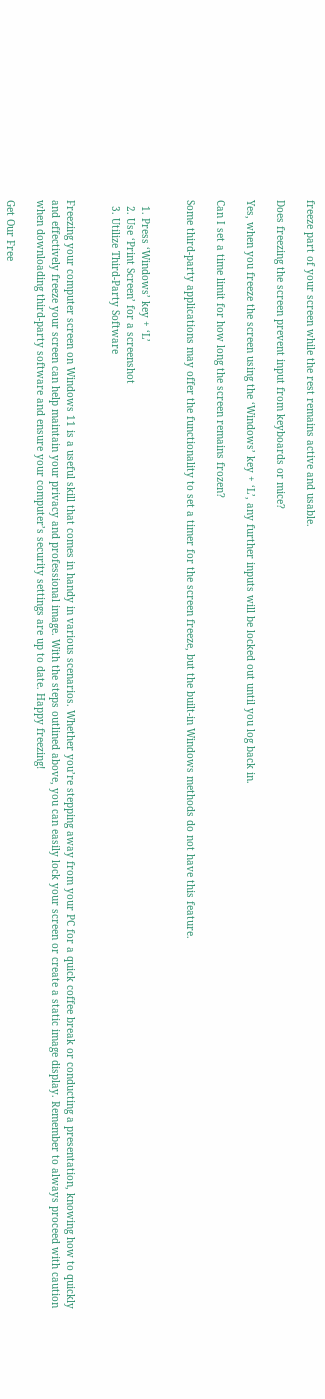freeze part of your screen while the rest remains active and usable.

Does freezing the screen prevent input from keyboards or mice?

Yes, when you freeze the screen using the ‘Windows’ key + ‘L’, any further inputs will be locked out until you log back in.

Can I set a time limit for how long the screen remains frozen?

Some third-party applications may offer the functionality to set a timer for the screen freeze, but the built-in Windows methods do not have this feature.


  1. Press ‘Windows’ key + ‘L’
  2. Use ‘Print Screen’ for a screenshot
  3. Utilize Third-Party Software


Freezing your computer screen on Windows 11 is a useful skill that comes in handy in various scenarios. Whether you’re stepping away from your PC for a quick coffee break or conducting a presentation, knowing how to quickly and effectively freeze your screen can help maintain your privacy and professional image. With the steps outlined above, you can easily lock your screen or create a static image display. Remember to always proceed with caution when downloading third-party software and ensure your computer’s security settings are up to date. Happy freezing!

Get Our Free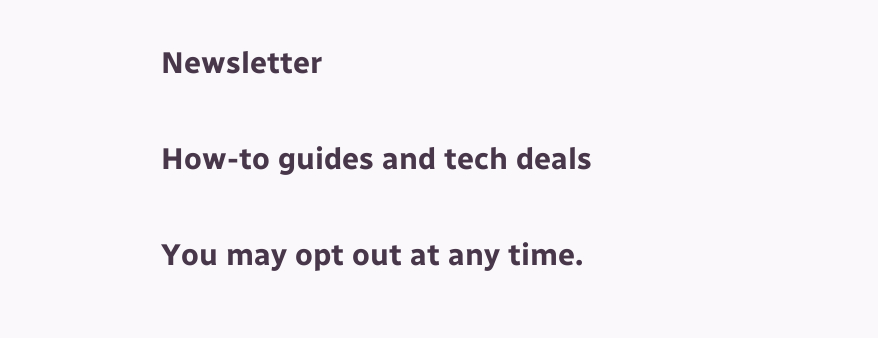Newsletter

How-to guides and tech deals

You may opt out at any time.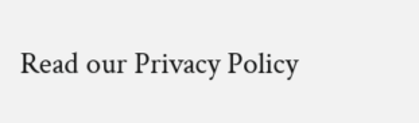Read our Privacy Policy